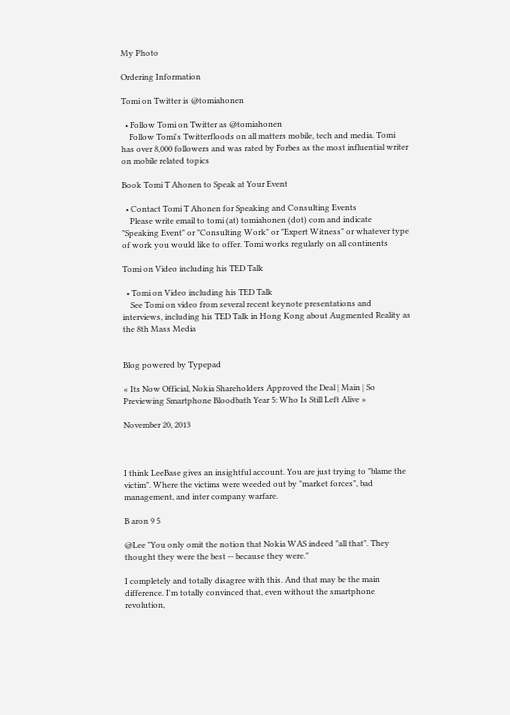My Photo

Ordering Information

Tomi on Twitter is @tomiahonen

  • Follow Tomi on Twitter as @tomiahonen
    Follow Tomi's Twitterfloods on all matters mobile, tech and media. Tomi has over 8,000 followers and was rated by Forbes as the most influential writer on mobile related topics

Book Tomi T Ahonen to Speak at Your Event

  • Contact Tomi T Ahonen for Speaking and Consulting Events
    Please write email to tomi (at) tomiahonen (dot) com and indicate "Speaking Event" or "Consulting Work" or "Expert Witness" or whatever type of work you would like to offer. Tomi works regularly on all continents

Tomi on Video including his TED Talk

  • Tomi on Video including his TED Talk
    See Tomi on video from several recent keynote presentations and interviews, including his TED Talk in Hong Kong about Augmented Reality as the 8th Mass Media


Blog powered by Typepad

« Its Now Official, Nokia Shareholders Approved the Deal | Main | So Previewing Smartphone Bloodbath Year 5: Who Is Still Left Alive »

November 20, 2013



I think LeeBase gives an insightful account. You are just trying to "blame the victim". Where the victims were weeded out by "market forces", bad management, and inter company warfare.

B aron 9 5

@Lee "You only omit the notion that Nokia WAS indeed "all that". They thought they were the best -- because they were."

I completely and totally disagree with this. And that may be the main difference. I'm totally convinced that, even without the smartphone revolution,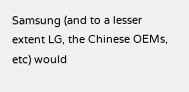Samsung (and to a lesser extent LG, the Chinese OEMs, etc) would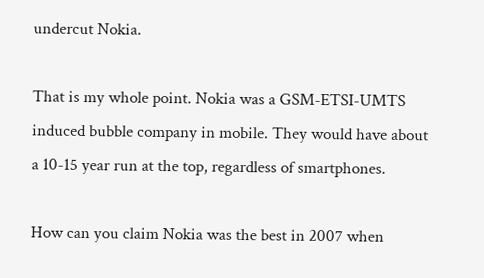undercut Nokia.

That is my whole point. Nokia was a GSM-ETSI-UMTS induced bubble company in mobile. They would have about a 10-15 year run at the top, regardless of smartphones.

How can you claim Nokia was the best in 2007 when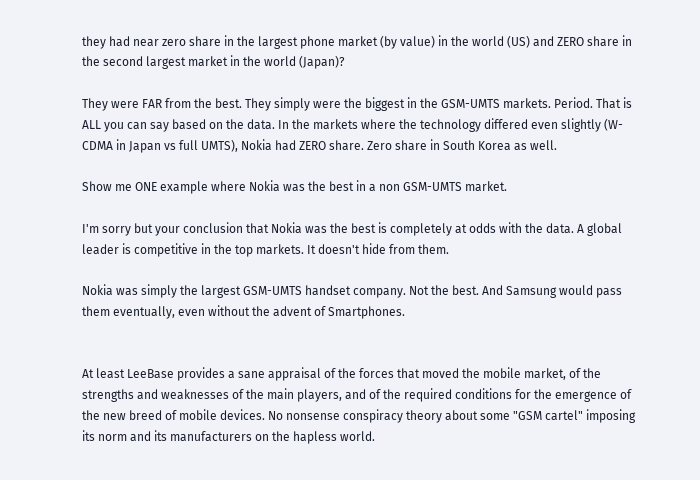they had near zero share in the largest phone market (by value) in the world (US) and ZERO share in the second largest market in the world (Japan)?

They were FAR from the best. They simply were the biggest in the GSM-UMTS markets. Period. That is ALL you can say based on the data. In the markets where the technology differed even slightly (W-CDMA in Japan vs full UMTS), Nokia had ZERO share. Zero share in South Korea as well.

Show me ONE example where Nokia was the best in a non GSM-UMTS market.

I'm sorry but your conclusion that Nokia was the best is completely at odds with the data. A global leader is competitive in the top markets. It doesn't hide from them.

Nokia was simply the largest GSM-UMTS handset company. Not the best. And Samsung would pass them eventually, even without the advent of Smartphones.


At least LeeBase provides a sane appraisal of the forces that moved the mobile market, of the strengths and weaknesses of the main players, and of the required conditions for the emergence of the new breed of mobile devices. No nonsense conspiracy theory about some "GSM cartel" imposing its norm and its manufacturers on the hapless world.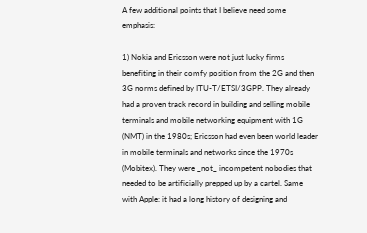A few additional points that I believe need some emphasis:

1) Nokia and Ericsson were not just lucky firms benefiting in their comfy position from the 2G and then 3G norms defined by ITU-T/ETSI/3GPP. They already had a proven track record in building and selling mobile terminals and mobile networking equipment with 1G (NMT) in the 1980s; Ericsson had even been world leader in mobile terminals and networks since the 1970s (Mobitex). They were _not_ incompetent nobodies that needed to be artificially prepped up by a cartel. Same with Apple: it had a long history of designing and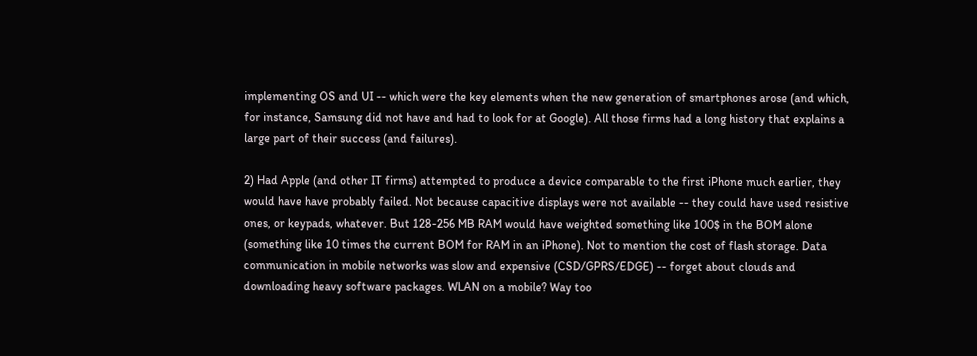implementing OS and UI -- which were the key elements when the new generation of smartphones arose (and which, for instance, Samsung did not have and had to look for at Google). All those firms had a long history that explains a large part of their success (and failures).

2) Had Apple (and other IT firms) attempted to produce a device comparable to the first iPhone much earlier, they would have have probably failed. Not because capacitive displays were not available -- they could have used resistive ones, or keypads, whatever. But 128-256 MB RAM would have weighted something like 100$ in the BOM alone (something like 10 times the current BOM for RAM in an iPhone). Not to mention the cost of flash storage. Data communication in mobile networks was slow and expensive (CSD/GPRS/EDGE) -- forget about clouds and downloading heavy software packages. WLAN on a mobile? Way too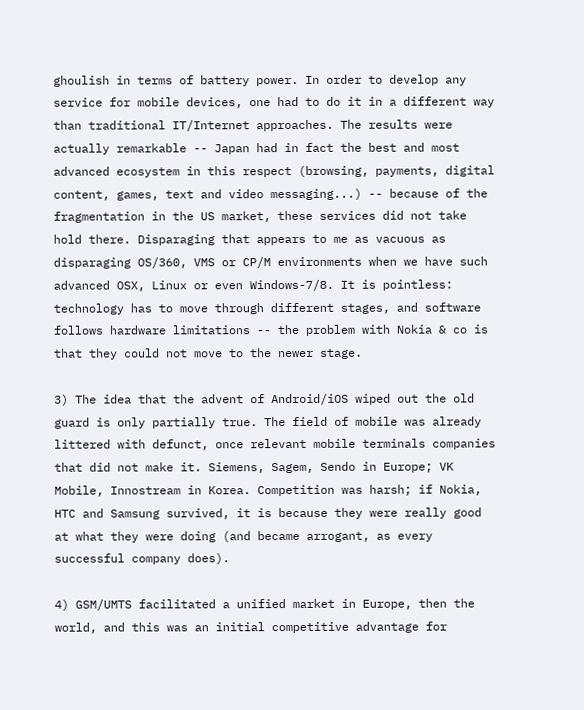ghoulish in terms of battery power. In order to develop any service for mobile devices, one had to do it in a different way than traditional IT/Internet approaches. The results were actually remarkable -- Japan had in fact the best and most advanced ecosystem in this respect (browsing, payments, digital content, games, text and video messaging...) -- because of the fragmentation in the US market, these services did not take hold there. Disparaging that appears to me as vacuous as disparaging OS/360, VMS or CP/M environments when we have such advanced OSX, Linux or even Windows-7/8. It is pointless: technology has to move through different stages, and software follows hardware limitations -- the problem with Nokia & co is that they could not move to the newer stage.

3) The idea that the advent of Android/iOS wiped out the old guard is only partially true. The field of mobile was already littered with defunct, once relevant mobile terminals companies that did not make it. Siemens, Sagem, Sendo in Europe; VK Mobile, Innostream in Korea. Competition was harsh; if Nokia, HTC and Samsung survived, it is because they were really good at what they were doing (and became arrogant, as every successful company does).

4) GSM/UMTS facilitated a unified market in Europe, then the world, and this was an initial competitive advantage for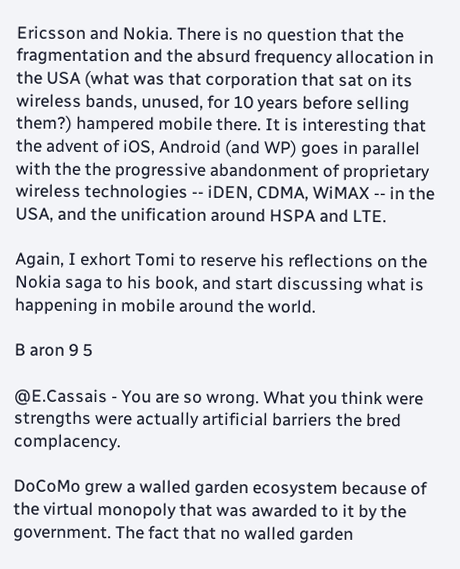Ericsson and Nokia. There is no question that the fragmentation and the absurd frequency allocation in the USA (what was that corporation that sat on its wireless bands, unused, for 10 years before selling them?) hampered mobile there. It is interesting that the advent of iOS, Android (and WP) goes in parallel with the the progressive abandonment of proprietary wireless technologies -- iDEN, CDMA, WiMAX -- in the USA, and the unification around HSPA and LTE.

Again, I exhort Tomi to reserve his reflections on the Nokia saga to his book, and start discussing what is happening in mobile around the world.

B aron 9 5

@E.Cassais - You are so wrong. What you think were strengths were actually artificial barriers the bred complacency.

DoCoMo grew a walled garden ecosystem because of the virtual monopoly that was awarded to it by the government. The fact that no walled garden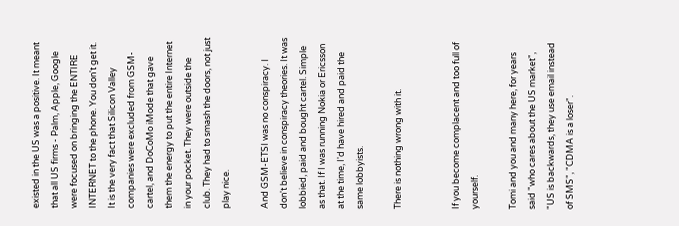existed in the US was a positive. It meant that all US firms - Palm, Apple, Google were focused on bringing the ENTIRE INTERNET to the phone. You don't get it. It is the very fact that Silicon Valley companies were excluded from GSM-cartel, and DoCoMo iMode that gave them the energy to put the entire Internet in your pocket. They were outside the club. They had to smash the doors, not just play nice.

And GSM-ETSI was no conspiracy. I don't believe in conspiracy theories. It was lobbied, paid and bought cartel. Simple as that. If I was running Nokia or Ericsson at the time, I'd have hired and paid the same lobbyists.

There is nothing wrong with it.


If you become complacent and too full of yourself.

Tomi and you and many here, for years said "who cares about the US market", "US is backwards, they use email instead of SMS", "CDMA is a loser".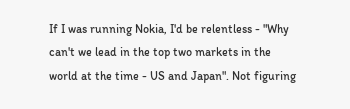If I was running Nokia, I'd be relentless - "Why can't we lead in the top two markets in the world at the time - US and Japan". Not figuring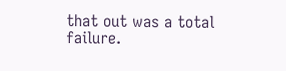that out was a total failure.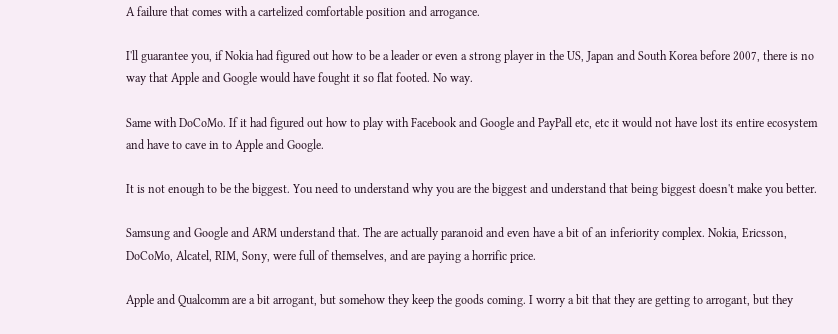A failure that comes with a cartelized comfortable position and arrogance.

I'll guarantee you, if Nokia had figured out how to be a leader or even a strong player in the US, Japan and South Korea before 2007, there is no way that Apple and Google would have fought it so flat footed. No way.

Same with DoCoMo. If it had figured out how to play with Facebook and Google and PayPall etc, etc it would not have lost its entire ecosystem and have to cave in to Apple and Google.

It is not enough to be the biggest. You need to understand why you are the biggest and understand that being biggest doesn't make you better.

Samsung and Google and ARM understand that. The are actually paranoid and even have a bit of an inferiority complex. Nokia, Ericsson, DoCoMo, Alcatel, RIM, Sony, were full of themselves, and are paying a horrific price.

Apple and Qualcomm are a bit arrogant, but somehow they keep the goods coming. I worry a bit that they are getting to arrogant, but they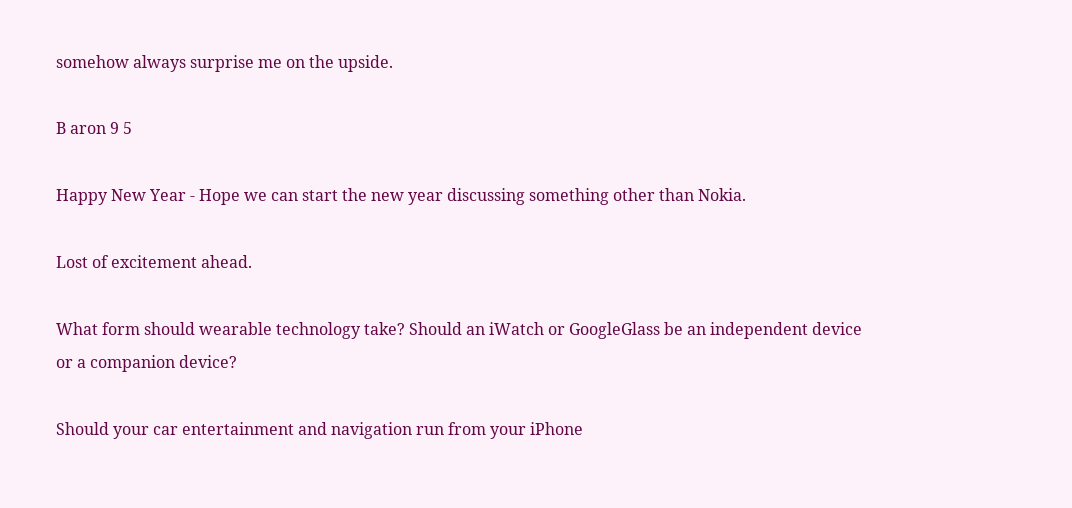somehow always surprise me on the upside.

B aron 9 5

Happy New Year - Hope we can start the new year discussing something other than Nokia.

Lost of excitement ahead.

What form should wearable technology take? Should an iWatch or GoogleGlass be an independent device or a companion device?

Should your car entertainment and navigation run from your iPhone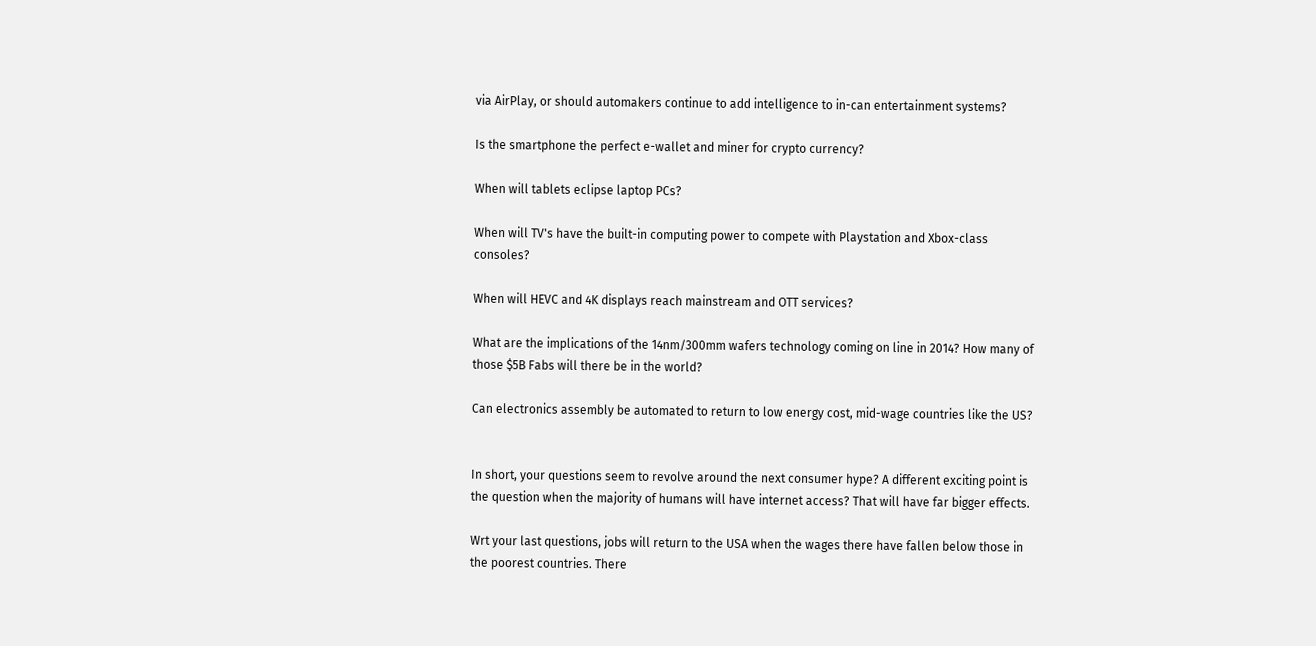via AirPlay, or should automakers continue to add intelligence to in-can entertainment systems?

Is the smartphone the perfect e-wallet and miner for crypto currency?

When will tablets eclipse laptop PCs?

When will TV's have the built-in computing power to compete with Playstation and Xbox-class consoles?

When will HEVC and 4K displays reach mainstream and OTT services?

What are the implications of the 14nm/300mm wafers technology coming on line in 2014? How many of those $5B Fabs will there be in the world?

Can electronics assembly be automated to return to low energy cost, mid-wage countries like the US?


In short, your questions seem to revolve around the next consumer hype? A different exciting point is the question when the majority of humans will have internet access? That will have far bigger effects.

Wrt your last questions, jobs will return to the USA when the wages there have fallen below those in the poorest countries. There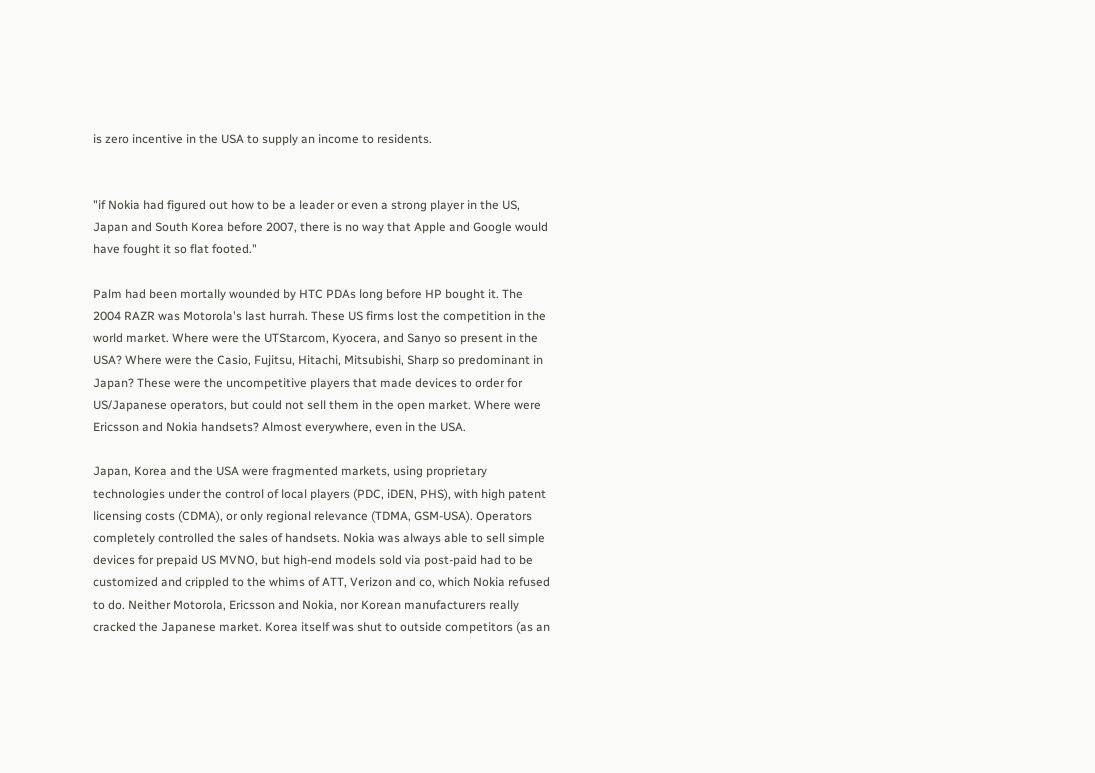is zero incentive in the USA to supply an income to residents.


"if Nokia had figured out how to be a leader or even a strong player in the US, Japan and South Korea before 2007, there is no way that Apple and Google would have fought it so flat footed."

Palm had been mortally wounded by HTC PDAs long before HP bought it. The 2004 RAZR was Motorola's last hurrah. These US firms lost the competition in the world market. Where were the UTStarcom, Kyocera, and Sanyo so present in the USA? Where were the Casio, Fujitsu, Hitachi, Mitsubishi, Sharp so predominant in Japan? These were the uncompetitive players that made devices to order for US/Japanese operators, but could not sell them in the open market. Where were Ericsson and Nokia handsets? Almost everywhere, even in the USA.

Japan, Korea and the USA were fragmented markets, using proprietary technologies under the control of local players (PDC, iDEN, PHS), with high patent licensing costs (CDMA), or only regional relevance (TDMA, GSM-USA). Operators completely controlled the sales of handsets. Nokia was always able to sell simple devices for prepaid US MVNO, but high-end models sold via post-paid had to be customized and crippled to the whims of ATT, Verizon and co, which Nokia refused to do. Neither Motorola, Ericsson and Nokia, nor Korean manufacturers really cracked the Japanese market. Korea itself was shut to outside competitors (as an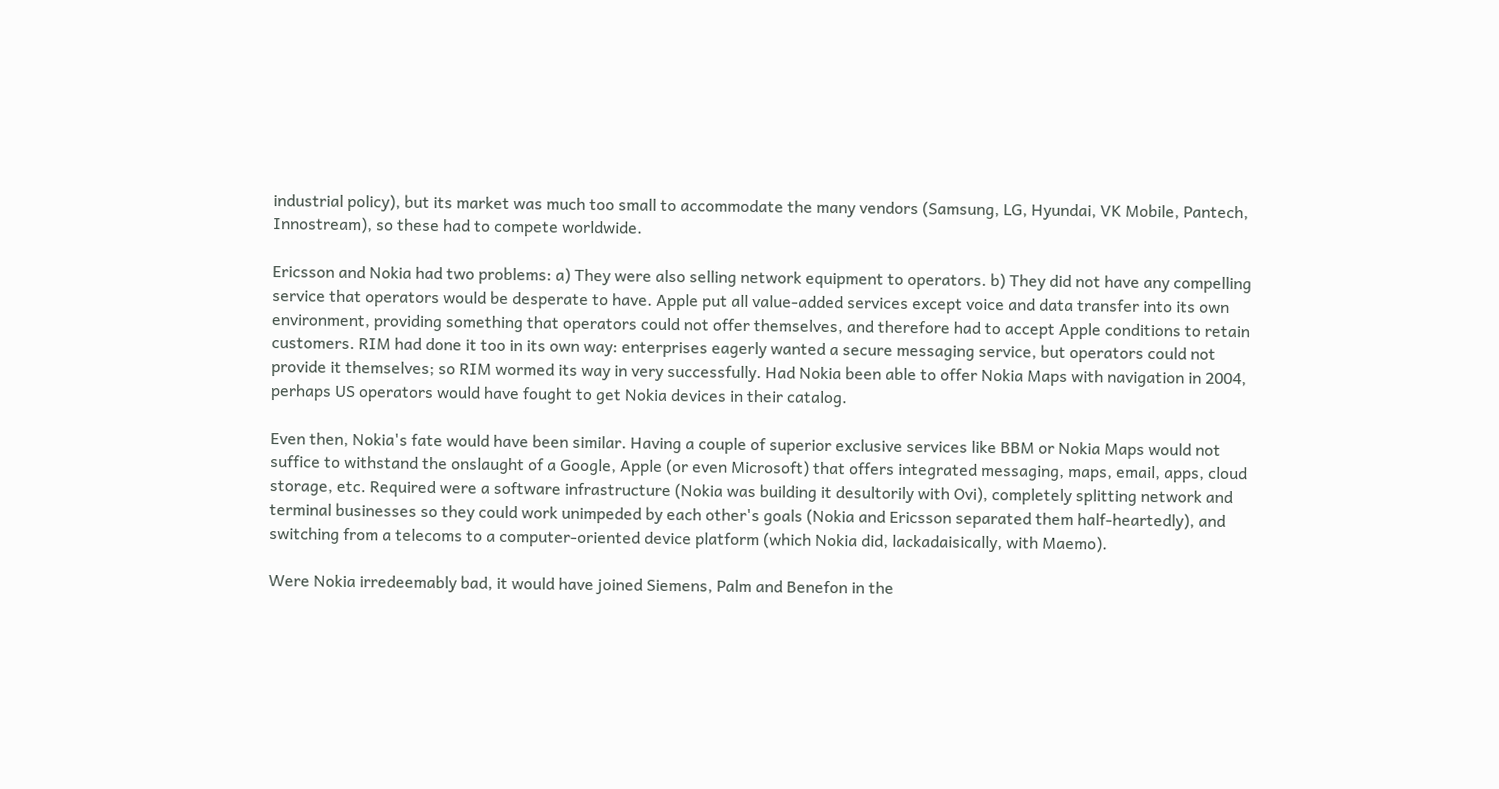industrial policy), but its market was much too small to accommodate the many vendors (Samsung, LG, Hyundai, VK Mobile, Pantech, Innostream), so these had to compete worldwide.

Ericsson and Nokia had two problems: a) They were also selling network equipment to operators. b) They did not have any compelling service that operators would be desperate to have. Apple put all value-added services except voice and data transfer into its own environment, providing something that operators could not offer themselves, and therefore had to accept Apple conditions to retain customers. RIM had done it too in its own way: enterprises eagerly wanted a secure messaging service, but operators could not provide it themselves; so RIM wormed its way in very successfully. Had Nokia been able to offer Nokia Maps with navigation in 2004, perhaps US operators would have fought to get Nokia devices in their catalog.

Even then, Nokia's fate would have been similar. Having a couple of superior exclusive services like BBM or Nokia Maps would not suffice to withstand the onslaught of a Google, Apple (or even Microsoft) that offers integrated messaging, maps, email, apps, cloud storage, etc. Required were a software infrastructure (Nokia was building it desultorily with Ovi), completely splitting network and terminal businesses so they could work unimpeded by each other's goals (Nokia and Ericsson separated them half-heartedly), and switching from a telecoms to a computer-oriented device platform (which Nokia did, lackadaisically, with Maemo).

Were Nokia irredeemably bad, it would have joined Siemens, Palm and Benefon in the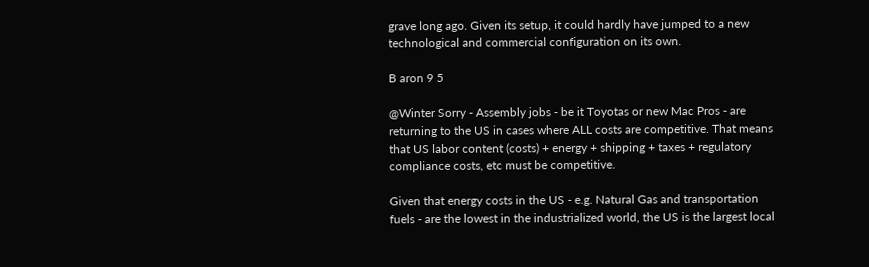grave long ago. Given its setup, it could hardly have jumped to a new technological and commercial configuration on its own.

B aron 9 5

@Winter Sorry - Assembly jobs - be it Toyotas or new Mac Pros - are returning to the US in cases where ALL costs are competitive. That means that US labor content (costs) + energy + shipping + taxes + regulatory compliance costs, etc must be competitive.

Given that energy costs in the US - e.g. Natural Gas and transportation fuels - are the lowest in the industrialized world, the US is the largest local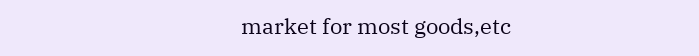market for most goods,etc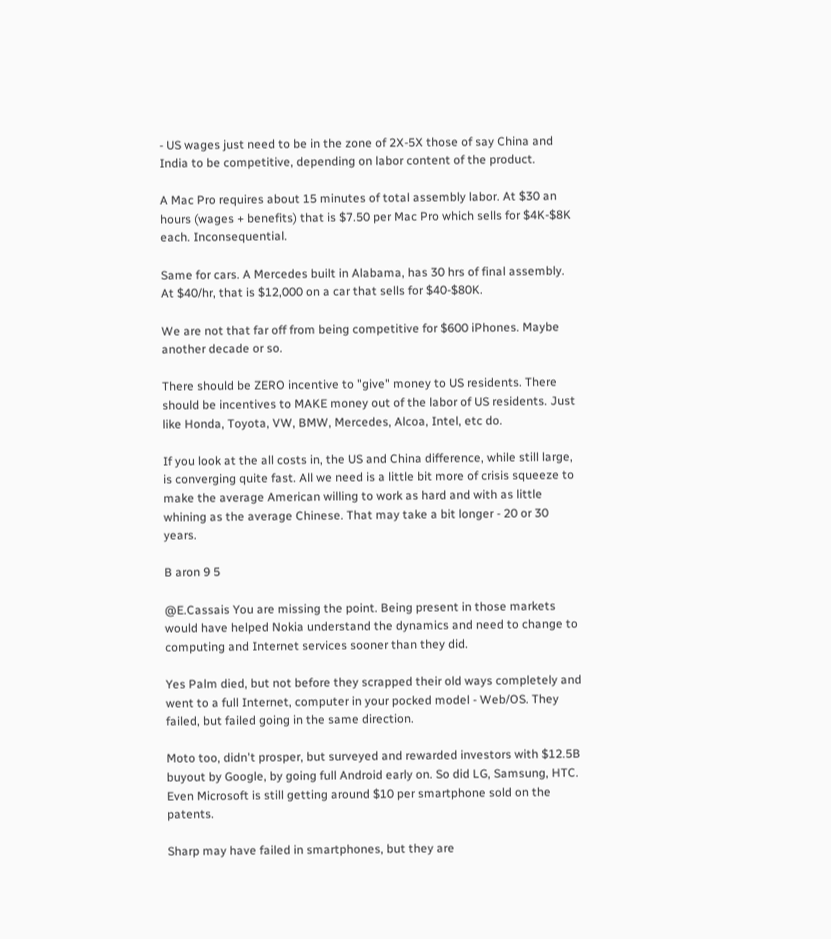- US wages just need to be in the zone of 2X-5X those of say China and India to be competitive, depending on labor content of the product.

A Mac Pro requires about 15 minutes of total assembly labor. At $30 an hours (wages + benefits) that is $7.50 per Mac Pro which sells for $4K-$8K each. Inconsequential.

Same for cars. A Mercedes built in Alabama, has 30 hrs of final assembly. At $40/hr, that is $12,000 on a car that sells for $40-$80K.

We are not that far off from being competitive for $600 iPhones. Maybe another decade or so.

There should be ZERO incentive to "give" money to US residents. There should be incentives to MAKE money out of the labor of US residents. Just like Honda, Toyota, VW, BMW, Mercedes, Alcoa, Intel, etc do.

If you look at the all costs in, the US and China difference, while still large, is converging quite fast. All we need is a little bit more of crisis squeeze to make the average American willing to work as hard and with as little whining as the average Chinese. That may take a bit longer - 20 or 30 years.

B aron 9 5

@E.Cassais You are missing the point. Being present in those markets would have helped Nokia understand the dynamics and need to change to computing and Internet services sooner than they did.

Yes Palm died, but not before they scrapped their old ways completely and went to a full Internet, computer in your pocked model - Web/OS. They failed, but failed going in the same direction.

Moto too, didn't prosper, but surveyed and rewarded investors with $12.5B buyout by Google, by going full Android early on. So did LG, Samsung, HTC. Even Microsoft is still getting around $10 per smartphone sold on the patents.

Sharp may have failed in smartphones, but they are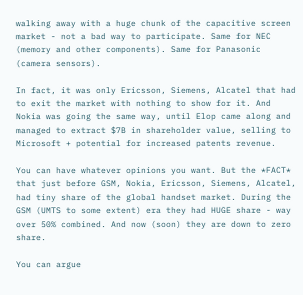walking away with a huge chunk of the capacitive screen market - not a bad way to participate. Same for NEC (memory and other components). Same for Panasonic (camera sensors).

In fact, it was only Ericsson, Siemens, Alcatel that had to exit the market with nothing to show for it. And Nokia was going the same way, until Elop came along and managed to extract $7B in shareholder value, selling to Microsoft + potential for increased patents revenue.

You can have whatever opinions you want. But the *FACT* that just before GSM, Nokia, Ericsson, Siemens, Alcatel, had tiny share of the global handset market. During the GSM (UMTS to some extent) era they had HUGE share - way over 50% combined. And now (soon) they are down to zero share.

You can argue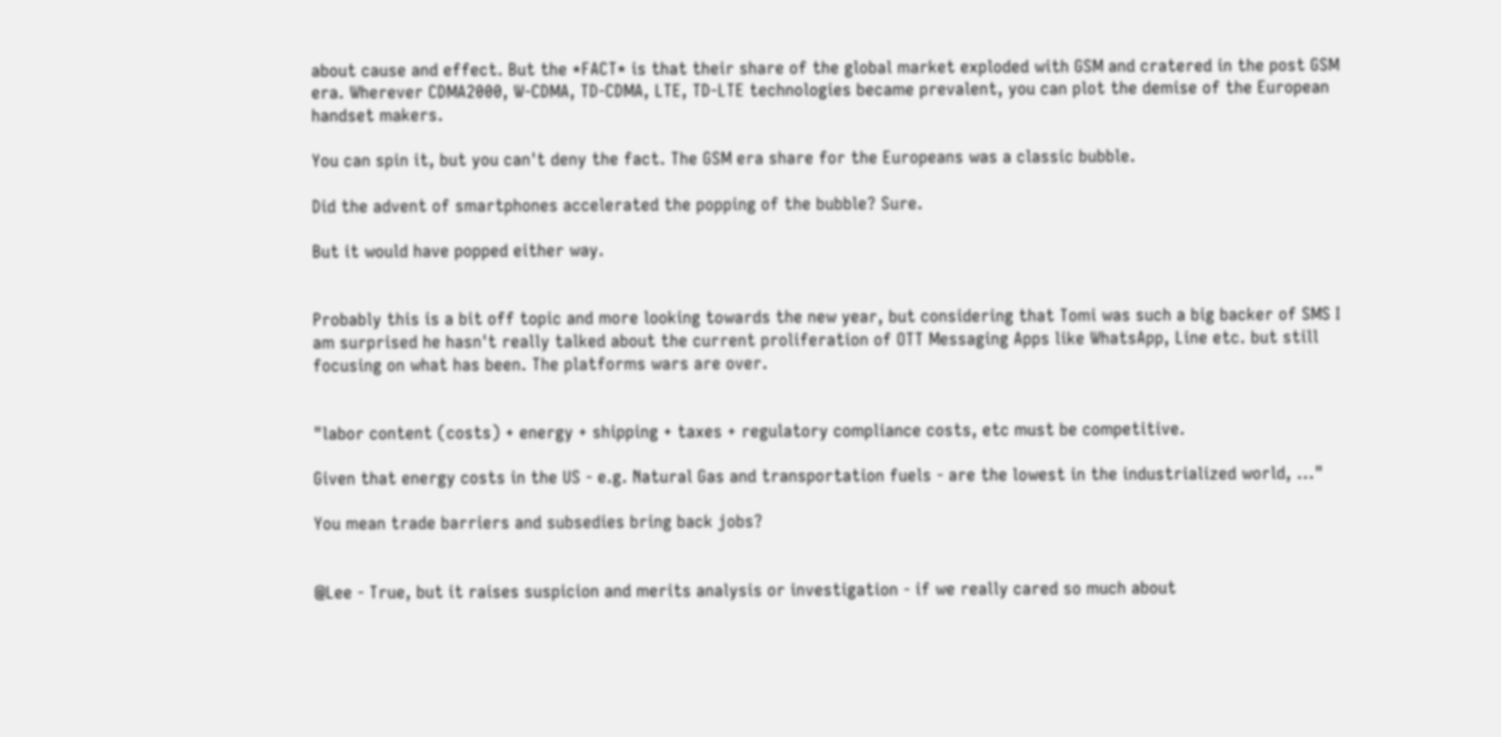about cause and effect. But the *FACT* is that their share of the global market exploded with GSM and cratered in the post GSM era. Wherever CDMA2000, W-CDMA, TD-CDMA, LTE, TD-LTE technologies became prevalent, you can plot the demise of the European handset makers.

You can spin it, but you can't deny the fact. The GSM era share for the Europeans was a classic bubble.

Did the advent of smartphones accelerated the popping of the bubble? Sure.

But it would have popped either way.


Probably this is a bit off topic and more looking towards the new year, but considering that Tomi was such a big backer of SMS I am surprised he hasn't really talked about the current proliferation of OTT Messaging Apps like WhatsApp, Line etc. but still focusing on what has been. The platforms wars are over.


"labor content (costs) + energy + shipping + taxes + regulatory compliance costs, etc must be competitive.

Given that energy costs in the US - e.g. Natural Gas and transportation fuels - are the lowest in the industrialized world, ..."

You mean trade barriers and subsedies bring back jobs?


@Lee - True, but it raises suspicion and merits analysis or investigation - if we really cared so much about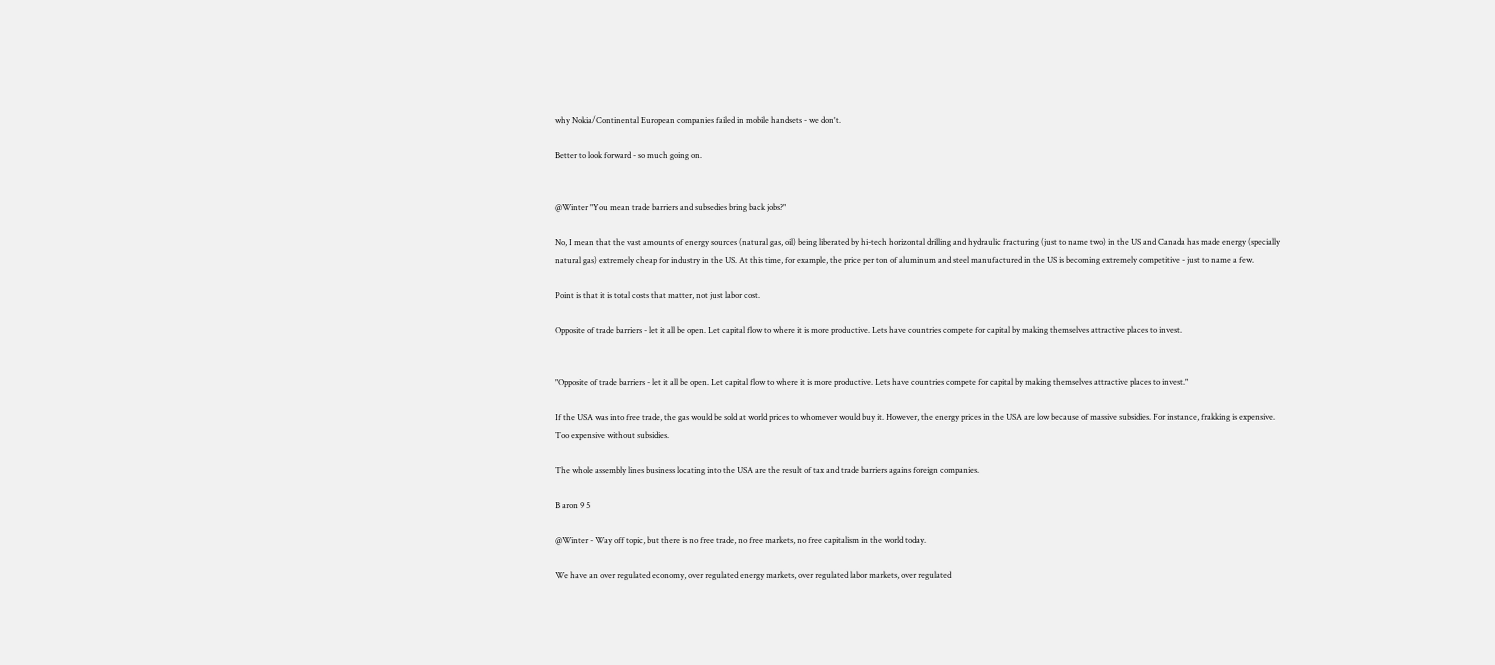why Nokia/Continental European companies failed in mobile handsets - we don't.

Better to look forward - so much going on.


@Winter "You mean trade barriers and subsedies bring back jobs?"

No, I mean that the vast amounts of energy sources (natural gas, oil) being liberated by hi-tech horizontal drilling and hydraulic fracturing (just to name two) in the US and Canada has made energy (specially natural gas) extremely cheap for industry in the US. At this time, for example, the price per ton of aluminum and steel manufactured in the US is becoming extremely competitive - just to name a few.

Point is that it is total costs that matter, not just labor cost.

Opposite of trade barriers - let it all be open. Let capital flow to where it is more productive. Lets have countries compete for capital by making themselves attractive places to invest.


"Opposite of trade barriers - let it all be open. Let capital flow to where it is more productive. Lets have countries compete for capital by making themselves attractive places to invest."

If the USA was into free trade, the gas would be sold at world prices to whomever would buy it. However, the energy prices in the USA are low because of massive subsidies. For instance, frakking is expensive. Too expensive without subsidies.

The whole assembly lines business locating into the USA are the result of tax and trade barriers agains foreign companies.

B aron 9 5

@Winter - Way off topic, but there is no free trade, no free markets, no free capitalism in the world today.

We have an over regulated economy, over regulated energy markets, over regulated labor markets, over regulated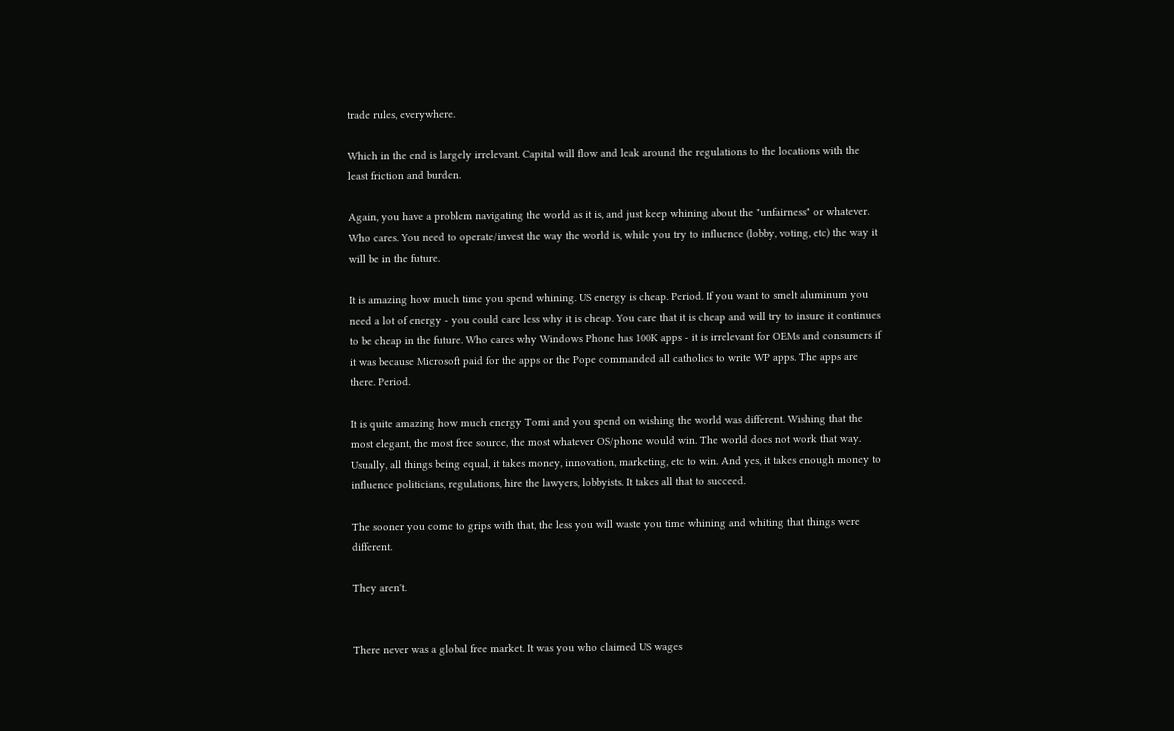trade rules, everywhere.

Which in the end is largely irrelevant. Capital will flow and leak around the regulations to the locations with the least friction and burden.

Again, you have a problem navigating the world as it is, and just keep whining about the "unfairness" or whatever. Who cares. You need to operate/invest the way the world is, while you try to influence (lobby, voting, etc) the way it will be in the future.

It is amazing how much time you spend whining. US energy is cheap. Period. If you want to smelt aluminum you need a lot of energy - you could care less why it is cheap. You care that it is cheap and will try to insure it continues to be cheap in the future. Who cares why Windows Phone has 100K apps - it is irrelevant for OEMs and consumers if it was because Microsoft paid for the apps or the Pope commanded all catholics to write WP apps. The apps are there. Period.

It is quite amazing how much energy Tomi and you spend on wishing the world was different. Wishing that the most elegant, the most free source, the most whatever OS/phone would win. The world does not work that way. Usually, all things being equal, it takes money, innovation, marketing, etc to win. And yes, it takes enough money to influence politicians, regulations, hire the lawyers, lobbyists. It takes all that to succeed.

The sooner you come to grips with that, the less you will waste you time whining and whiting that things were different.

They aren't.


There never was a global free market. It was you who claimed US wages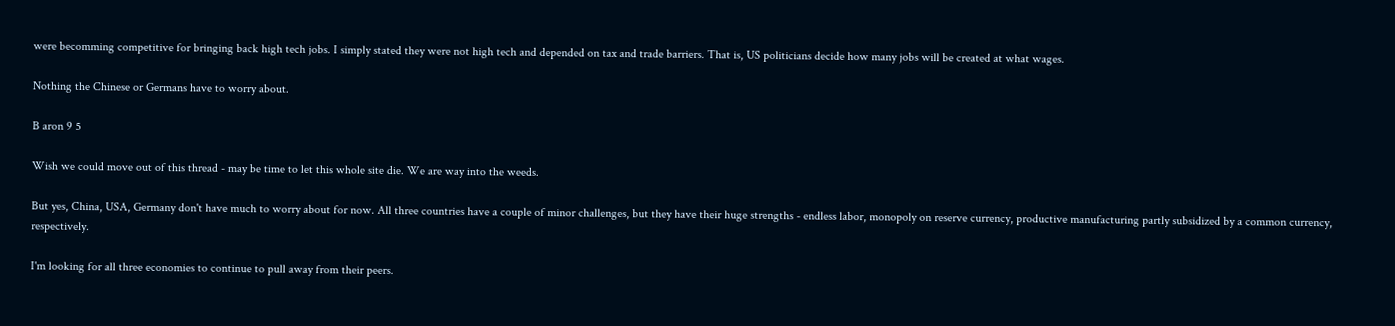were becomming competitive for bringing back high tech jobs. I simply stated they were not high tech and depended on tax and trade barriers. That is, US politicians decide how many jobs will be created at what wages.

Nothing the Chinese or Germans have to worry about.

B aron 9 5

Wish we could move out of this thread - may be time to let this whole site die. We are way into the weeds.

But yes, China, USA, Germany don't have much to worry about for now. All three countries have a couple of minor challenges, but they have their huge strengths - endless labor, monopoly on reserve currency, productive manufacturing partly subsidized by a common currency, respectively.

I'm looking for all three economies to continue to pull away from their peers.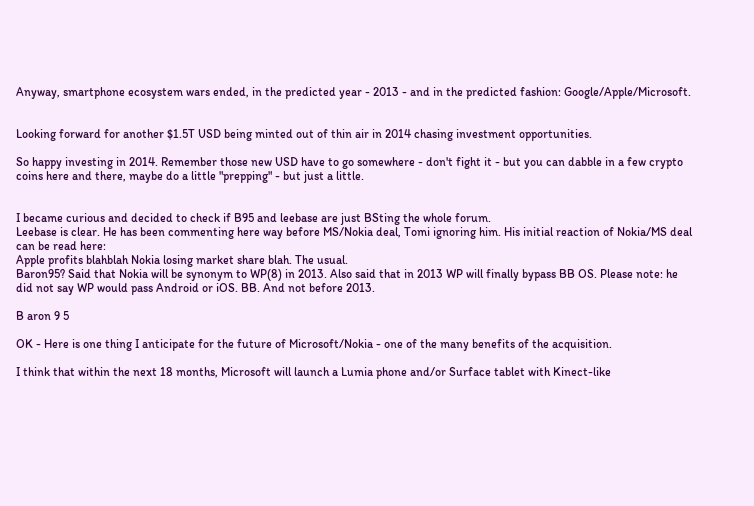Anyway, smartphone ecosystem wars ended, in the predicted year - 2013 - and in the predicted fashion: Google/Apple/Microsoft.


Looking forward for another $1.5T USD being minted out of thin air in 2014 chasing investment opportunities.

So happy investing in 2014. Remember those new USD have to go somewhere - don't fight it - but you can dabble in a few crypto coins here and there, maybe do a little "prepping" - but just a little.


I became curious and decided to check if B95 and leebase are just BSting the whole forum.
Leebase is clear. He has been commenting here way before MS/Nokia deal, Tomi ignoring him. His initial reaction of Nokia/MS deal can be read here:
Apple profits blahblah Nokia losing market share blah. The usual.
Baron95? Said that Nokia will be synonym to WP(8) in 2013. Also said that in 2013 WP will finally bypass BB OS. Please note: he did not say WP would pass Android or iOS. BB. And not before 2013.

B aron 9 5

OK - Here is one thing I anticipate for the future of Microsoft/Nokia - one of the many benefits of the acquisition.

I think that within the next 18 months, Microsoft will launch a Lumia phone and/or Surface tablet with Kinect-like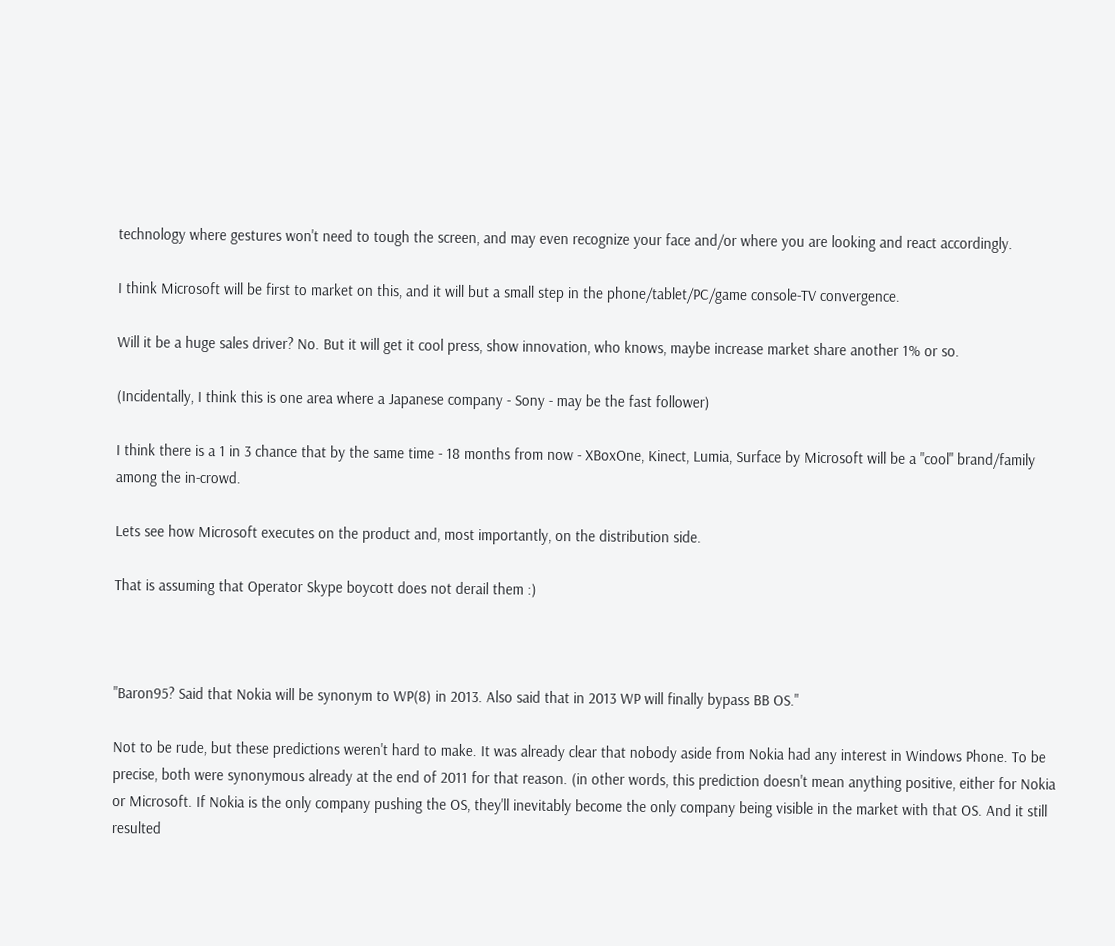technology where gestures won't need to tough the screen, and may even recognize your face and/or where you are looking and react accordingly.

I think Microsoft will be first to market on this, and it will but a small step in the phone/tablet/PC/game console-TV convergence.

Will it be a huge sales driver? No. But it will get it cool press, show innovation, who knows, maybe increase market share another 1% or so.

(Incidentally, I think this is one area where a Japanese company - Sony - may be the fast follower)

I think there is a 1 in 3 chance that by the same time - 18 months from now - XBoxOne, Kinect, Lumia, Surface by Microsoft will be a "cool" brand/family among the in-crowd.

Lets see how Microsoft executes on the product and, most importantly, on the distribution side.

That is assuming that Operator Skype boycott does not derail them :)



"Baron95? Said that Nokia will be synonym to WP(8) in 2013. Also said that in 2013 WP will finally bypass BB OS."

Not to be rude, but these predictions weren't hard to make. It was already clear that nobody aside from Nokia had any interest in Windows Phone. To be precise, both were synonymous already at the end of 2011 for that reason. (in other words, this prediction doesn't mean anything positive, either for Nokia or Microsoft. If Nokia is the only company pushing the OS, they'll inevitably become the only company being visible in the market with that OS. And it still resulted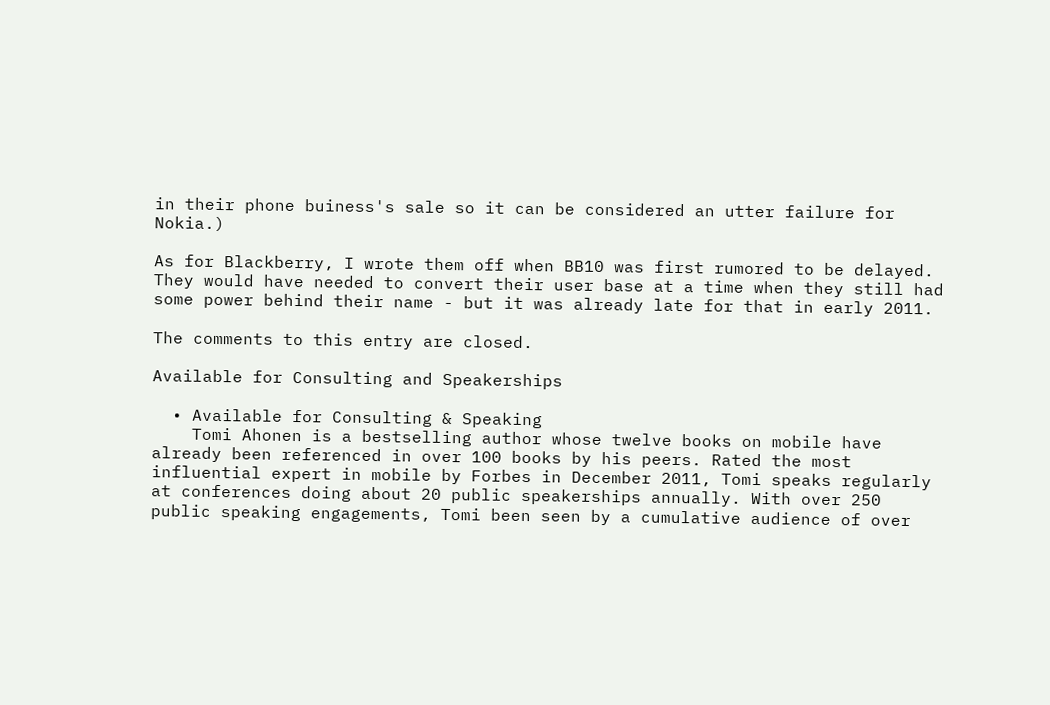in their phone buiness's sale so it can be considered an utter failure for Nokia.)

As for Blackberry, I wrote them off when BB10 was first rumored to be delayed. They would have needed to convert their user base at a time when they still had some power behind their name - but it was already late for that in early 2011.

The comments to this entry are closed.

Available for Consulting and Speakerships

  • Available for Consulting & Speaking
    Tomi Ahonen is a bestselling author whose twelve books on mobile have already been referenced in over 100 books by his peers. Rated the most influential expert in mobile by Forbes in December 2011, Tomi speaks regularly at conferences doing about 20 public speakerships annually. With over 250 public speaking engagements, Tomi been seen by a cumulative audience of over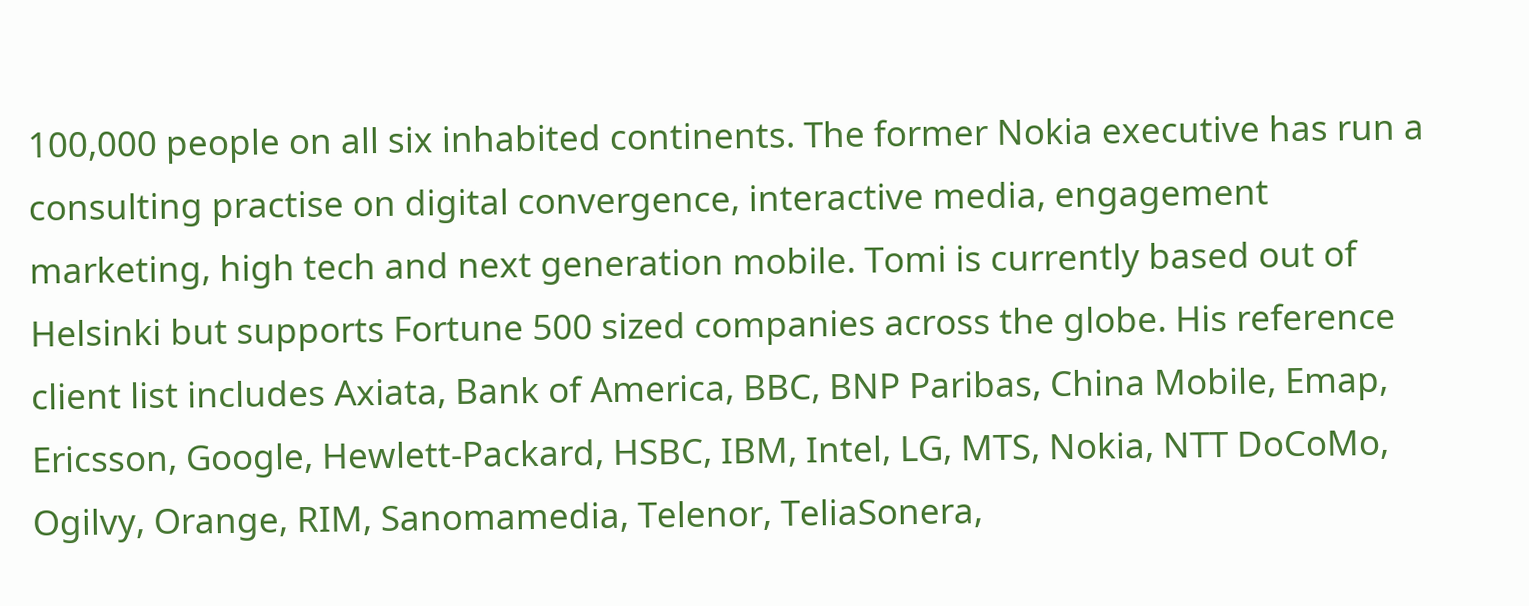100,000 people on all six inhabited continents. The former Nokia executive has run a consulting practise on digital convergence, interactive media, engagement marketing, high tech and next generation mobile. Tomi is currently based out of Helsinki but supports Fortune 500 sized companies across the globe. His reference client list includes Axiata, Bank of America, BBC, BNP Paribas, China Mobile, Emap, Ericsson, Google, Hewlett-Packard, HSBC, IBM, Intel, LG, MTS, Nokia, NTT DoCoMo, Ogilvy, Orange, RIM, Sanomamedia, Telenor, TeliaSonera,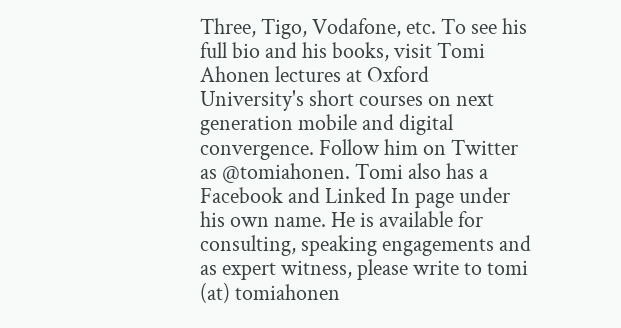Three, Tigo, Vodafone, etc. To see his full bio and his books, visit Tomi Ahonen lectures at Oxford University's short courses on next generation mobile and digital convergence. Follow him on Twitter as @tomiahonen. Tomi also has a Facebook and Linked In page under his own name. He is available for consulting, speaking engagements and as expert witness, please write to tomi (at) tomiahonen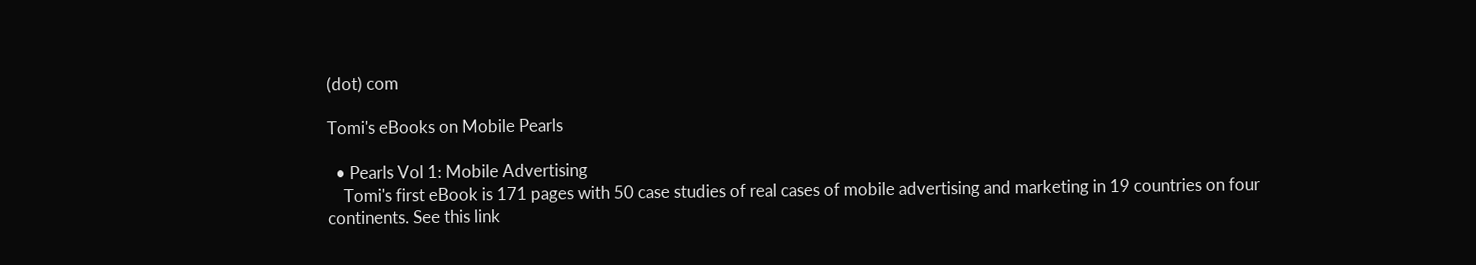(dot) com

Tomi's eBooks on Mobile Pearls

  • Pearls Vol 1: Mobile Advertising
    Tomi's first eBook is 171 pages with 50 case studies of real cases of mobile advertising and marketing in 19 countries on four continents. See this link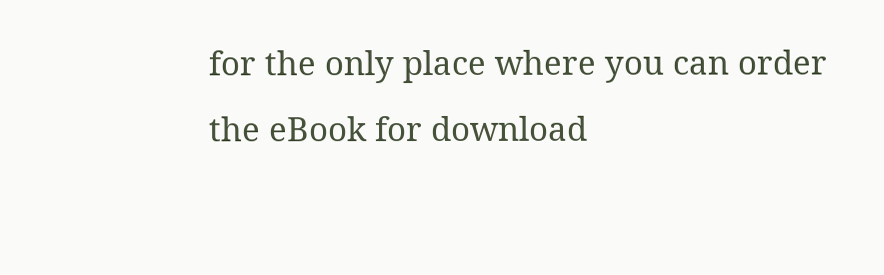for the only place where you can order the eBook for download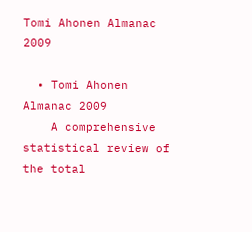Tomi Ahonen Almanac 2009

  • Tomi Ahonen Almanac 2009
    A comprehensive statistical review of the total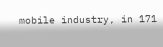mobile industry, in 171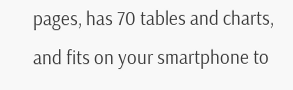pages, has 70 tables and charts, and fits on your smartphone to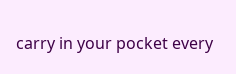carry in your pocket every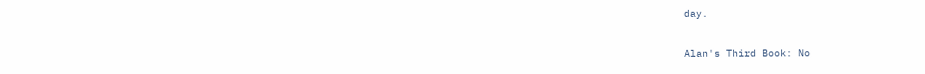day.

Alan's Third Book: No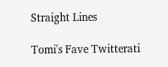Straight Lines

Tomi's Fave Twitterati